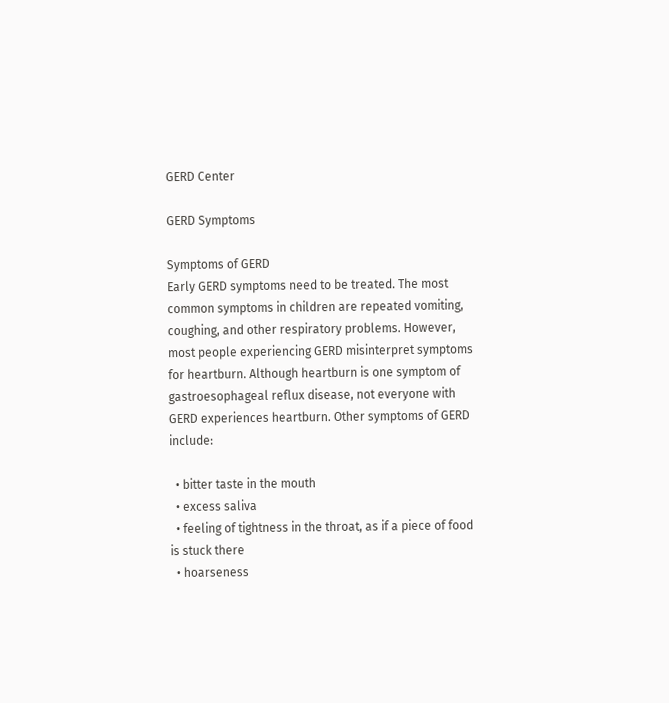GERD Center

GERD Symptoms

Symptoms of GERD
Early GERD symptoms need to be treated. The most common symptoms in children are repeated vomiting, coughing, and other respiratory problems. However, most people experiencing GERD misinterpret symptoms for heartburn. Although heartburn is one symptom of gastroesophageal reflux disease, not everyone with GERD experiences heartburn. Other symptoms of GERD include:

  • bitter taste in the mouth
  • excess saliva
  • feeling of tightness in the throat, as if a piece of food is stuck there
  • hoarseness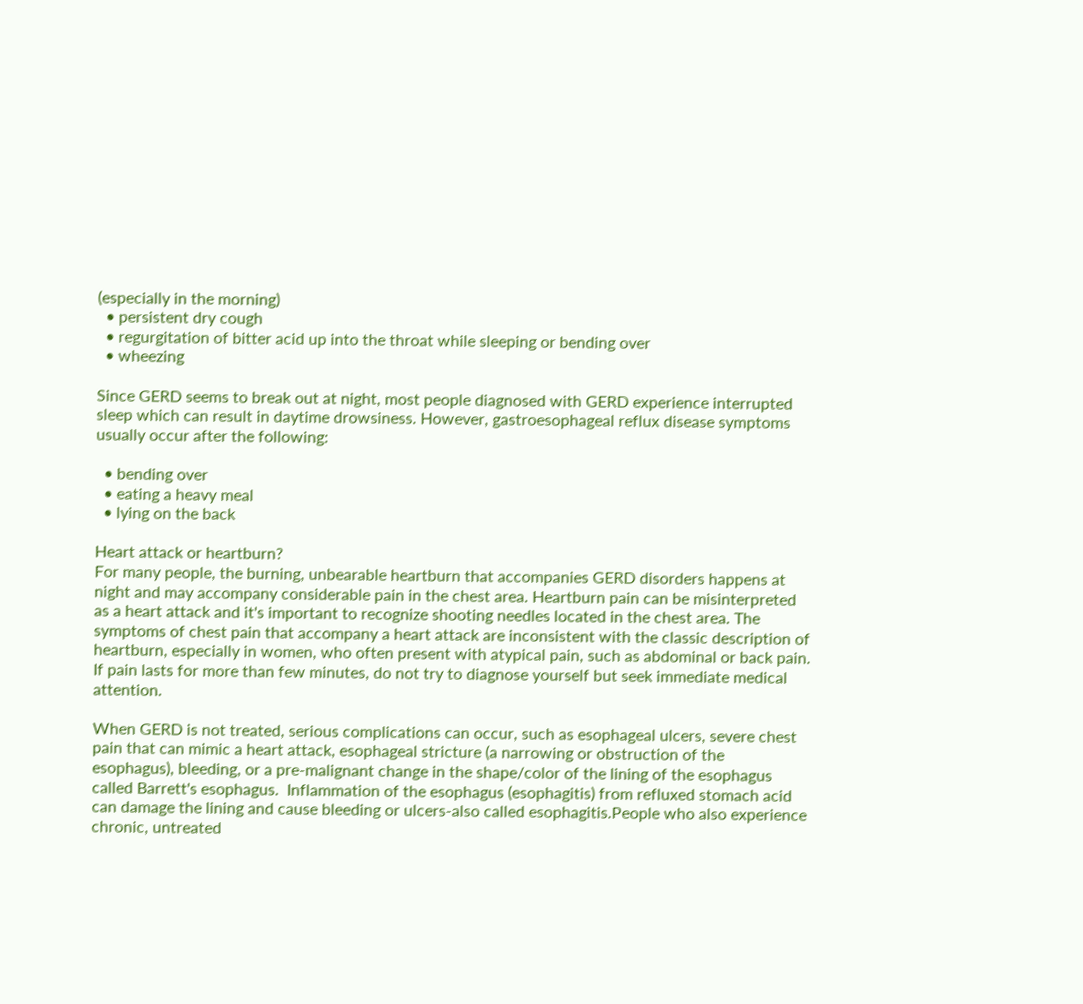(especially in the morning)
  • persistent dry cough
  • regurgitation of bitter acid up into the throat while sleeping or bending over
  • wheezing

Since GERD seems to break out at night, most people diagnosed with GERD experience interrupted sleep which can result in daytime drowsiness. However, gastroesophageal reflux disease symptoms usually occur after the following:

  • bending over
  • eating a heavy meal
  • lying on the back

Heart attack or heartburn?
For many people, the burning, unbearable heartburn that accompanies GERD disorders happens at night and may accompany considerable pain in the chest area. Heartburn pain can be misinterpreted as a heart attack and it's important to recognize shooting needles located in the chest area. The symptoms of chest pain that accompany a heart attack are inconsistent with the classic description of heartburn, especially in women, who often present with atypical pain, such as abdominal or back pain. If pain lasts for more than few minutes, do not try to diagnose yourself but seek immediate medical attention.

When GERD is not treated, serious complications can occur, such as esophageal ulcers, severe chest pain that can mimic a heart attack, esophageal stricture (a narrowing or obstruction of the esophagus), bleeding, or a pre-malignant change in the shape/color of the lining of the esophagus called Barrett's esophagus.  Inflammation of the esophagus (esophagitis) from refluxed stomach acid can damage the lining and cause bleeding or ulcers-also called esophagitis.People who also experience chronic, untreated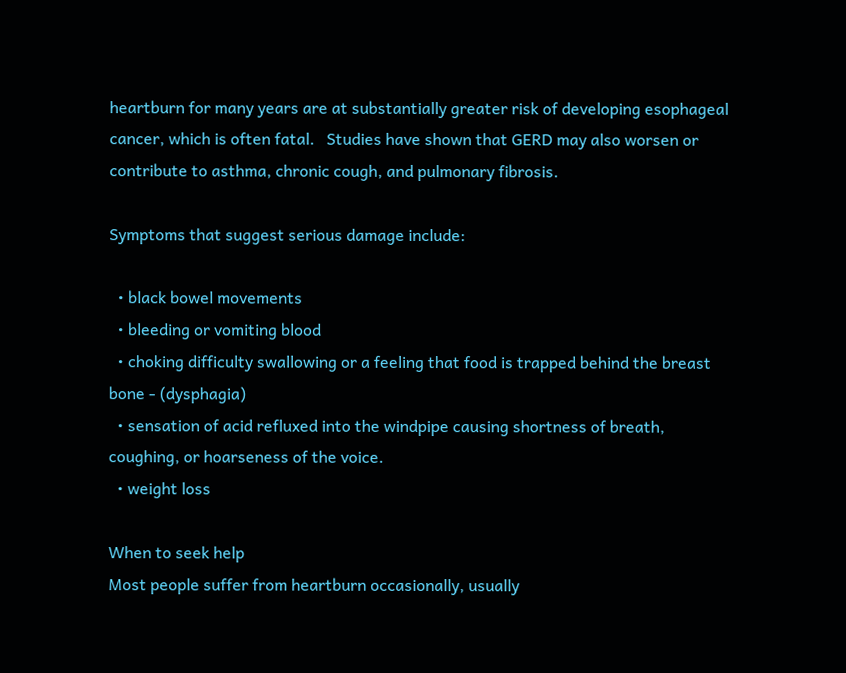heartburn for many years are at substantially greater risk of developing esophageal cancer, which is often fatal.   Studies have shown that GERD may also worsen or contribute to asthma, chronic cough, and pulmonary fibrosis.

Symptoms that suggest serious damage include:

  • black bowel movements
  • bleeding or vomiting blood
  • choking difficulty swallowing or a feeling that food is trapped behind the breast bone - (dysphagia)
  • sensation of acid refluxed into the windpipe causing shortness of breath, coughing, or hoarseness of the voice.
  • weight loss

When to seek help
Most people suffer from heartburn occasionally, usually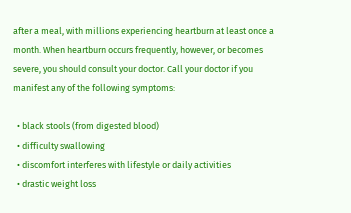after a meal, with millions experiencing heartburn at least once a month. When heartburn occurs frequently, however, or becomes severe, you should consult your doctor. Call your doctor if you manifest any of the following symptoms:

  • black stools (from digested blood)
  • difficulty swallowing
  • discomfort interferes with lifestyle or daily activities
  • drastic weight loss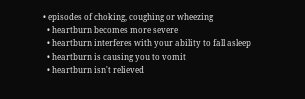• episodes of choking, coughing or wheezing
  • heartburn becomes more severe
  • heartburn interferes with your ability to fall asleep
  • heartburn is causing you to vomit
  • heartburn isn't relieved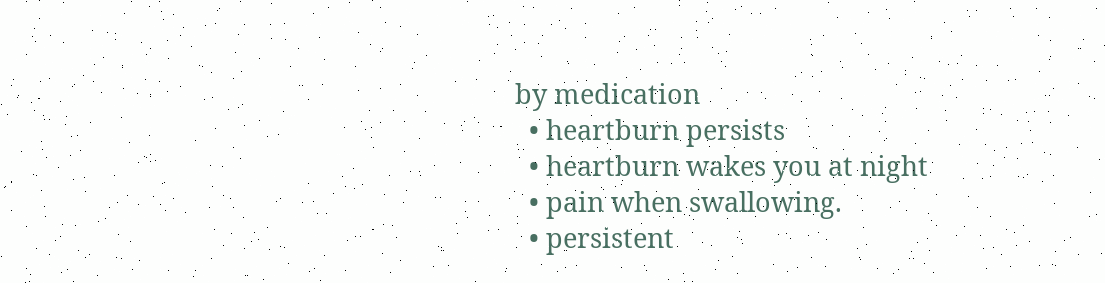by medication
  • heartburn persists
  • heartburn wakes you at night
  • pain when swallowing.
  • persistent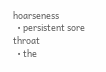hoarseness
  • persistent sore throat
  • the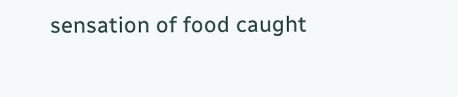sensation of food caught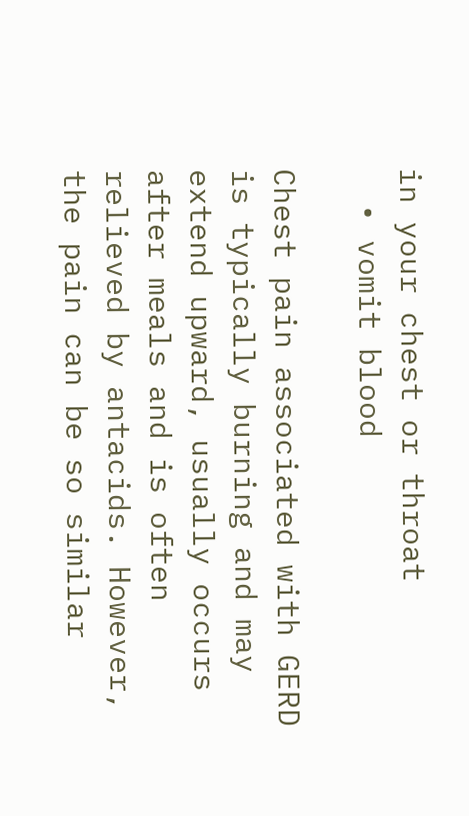in your chest or throat
  • vomit blood

Chest pain associated with GERD is typically burning and may extend upward, usually occurs after meals and is often relieved by antacids. However, the pain can be so similar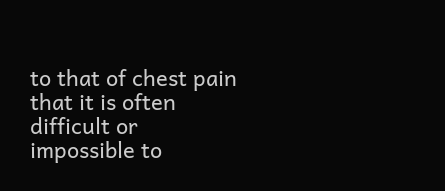to that of chest pain that it is often difficult or impossible to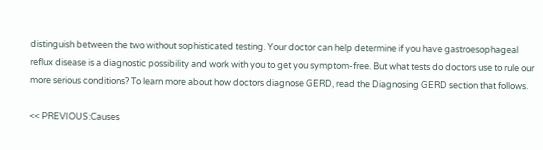distinguish between the two without sophisticated testing. Your doctor can help determine if you have gastroesophageal reflux disease is a diagnostic possibility and work with you to get you symptom-free. But what tests do doctors use to rule our more serious conditions? To learn more about how doctors diagnose GERD, read the Diagnosing GERD section that follows.

<< PREVIOUS:Causes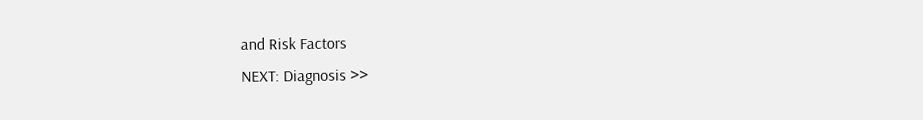and Risk Factors
NEXT: Diagnosis >>